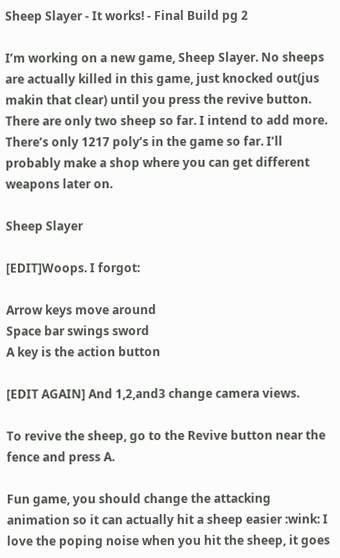Sheep Slayer - It works! - Final Build pg 2

I’m working on a new game, Sheep Slayer. No sheeps are actually killed in this game, just knocked out(jus makin that clear) until you press the revive button. There are only two sheep so far. I intend to add more. There’s only 1217 poly’s in the game so far. I’ll probably make a shop where you can get different weapons later on.

Sheep Slayer

[EDIT]Woops. I forgot:

Arrow keys move around
Space bar swings sword
A key is the action button

[EDIT AGAIN] And 1,2,and3 change camera views.

To revive the sheep, go to the Revive button near the fence and press A.

Fun game, you should change the attacking animation so it can actually hit a sheep easier :wink: I love the poping noise when you hit the sheep, it goes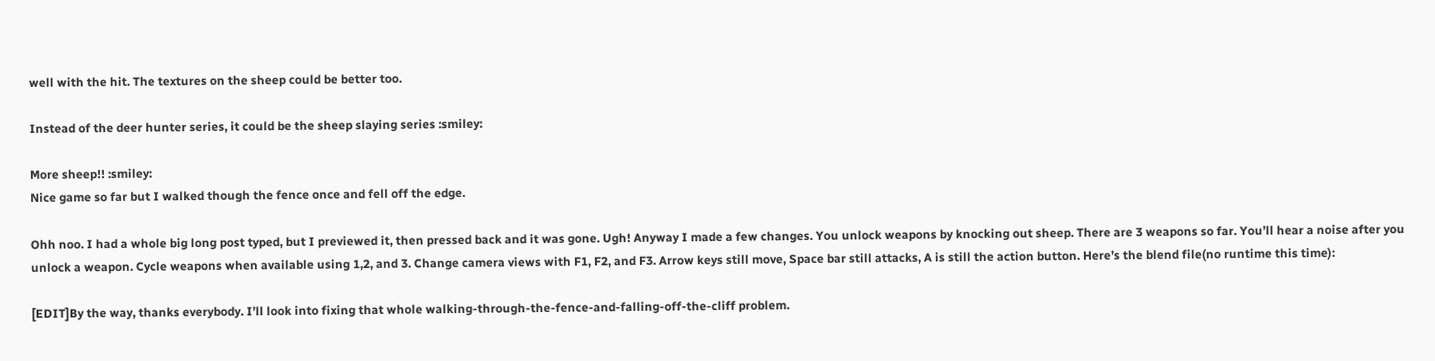well with the hit. The textures on the sheep could be better too.

Instead of the deer hunter series, it could be the sheep slaying series :smiley:

More sheep!! :smiley:
Nice game so far but I walked though the fence once and fell off the edge.

Ohh noo. I had a whole big long post typed, but I previewed it, then pressed back and it was gone. Ugh! Anyway I made a few changes. You unlock weapons by knocking out sheep. There are 3 weapons so far. You’ll hear a noise after you unlock a weapon. Cycle weapons when available using 1,2, and 3. Change camera views with F1, F2, and F3. Arrow keys still move, Space bar still attacks, A is still the action button. Here’s the blend file(no runtime this time):

[EDIT]By the way, thanks everybody. I’ll look into fixing that whole walking-through-the-fence-and-falling-off-the-cliff problem.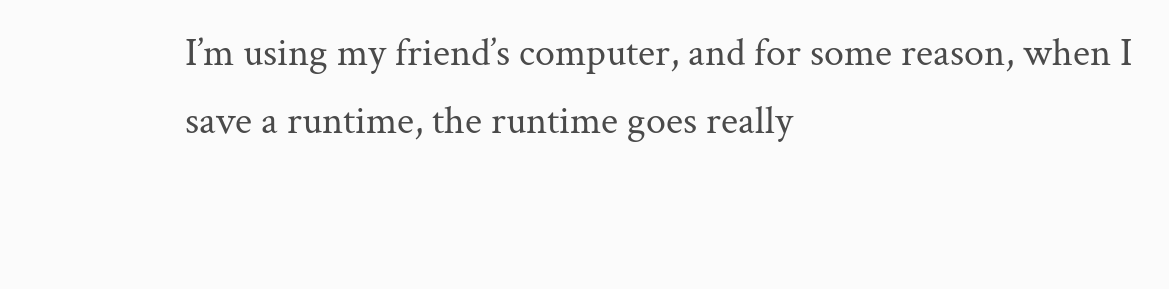I’m using my friend’s computer, and for some reason, when I save a runtime, the runtime goes really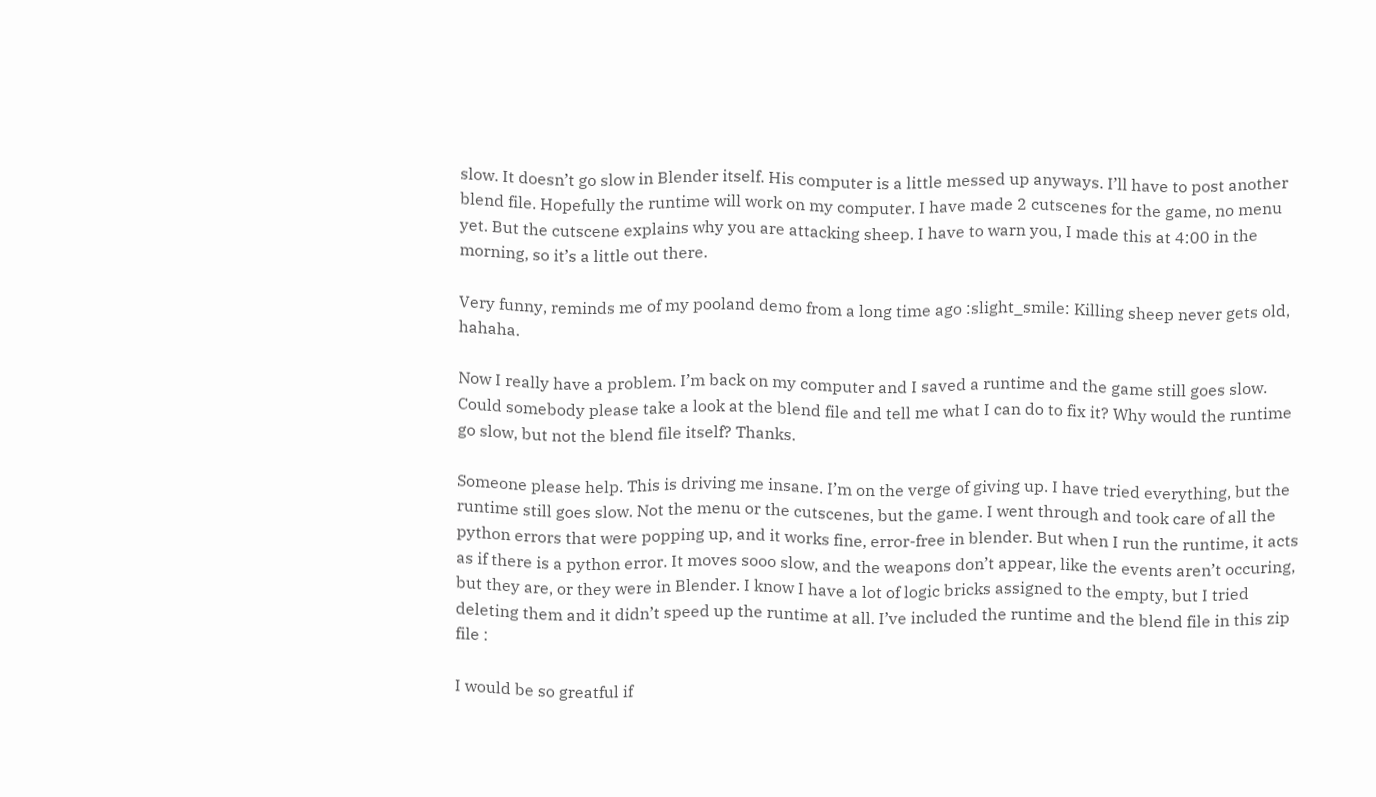slow. It doesn’t go slow in Blender itself. His computer is a little messed up anyways. I’ll have to post another blend file. Hopefully the runtime will work on my computer. I have made 2 cutscenes for the game, no menu yet. But the cutscene explains why you are attacking sheep. I have to warn you, I made this at 4:00 in the morning, so it’s a little out there.

Very funny, reminds me of my pooland demo from a long time ago :slight_smile: Killing sheep never gets old, hahaha.

Now I really have a problem. I’m back on my computer and I saved a runtime and the game still goes slow. Could somebody please take a look at the blend file and tell me what I can do to fix it? Why would the runtime go slow, but not the blend file itself? Thanks.

Someone please help. This is driving me insane. I’m on the verge of giving up. I have tried everything, but the runtime still goes slow. Not the menu or the cutscenes, but the game. I went through and took care of all the python errors that were popping up, and it works fine, error-free in blender. But when I run the runtime, it acts as if there is a python error. It moves sooo slow, and the weapons don’t appear, like the events aren’t occuring, but they are, or they were in Blender. I know I have a lot of logic bricks assigned to the empty, but I tried deleting them and it didn’t speed up the runtime at all. I’ve included the runtime and the blend file in this zip file :

I would be so greatful if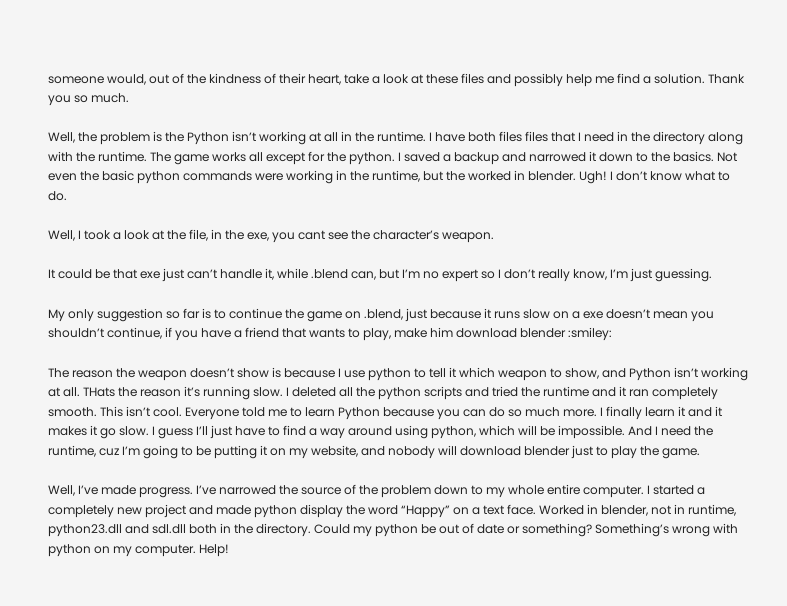someone would, out of the kindness of their heart, take a look at these files and possibly help me find a solution. Thank you so much.

Well, the problem is the Python isn’t working at all in the runtime. I have both files files that I need in the directory along with the runtime. The game works all except for the python. I saved a backup and narrowed it down to the basics. Not even the basic python commands were working in the runtime, but the worked in blender. Ugh! I don’t know what to do.

Well, I took a look at the file, in the exe, you cant see the character’s weapon.

It could be that exe just can’t handle it, while .blend can, but I’m no expert so I don’t really know, I’m just guessing.

My only suggestion so far is to continue the game on .blend, just because it runs slow on a exe doesn’t mean you shouldn’t continue, if you have a friend that wants to play, make him download blender :smiley:

The reason the weapon doesn’t show is because I use python to tell it which weapon to show, and Python isn’t working at all. THats the reason it’s running slow. I deleted all the python scripts and tried the runtime and it ran completely smooth. This isn’t cool. Everyone told me to learn Python because you can do so much more. I finally learn it and it makes it go slow. I guess I’ll just have to find a way around using python, which will be impossible. And I need the runtime, cuz I’m going to be putting it on my website, and nobody will download blender just to play the game.

Well, I’ve made progress. I’ve narrowed the source of the problem down to my whole entire computer. I started a completely new project and made python display the word “Happy” on a text face. Worked in blender, not in runtime, python23.dll and sdl.dll both in the directory. Could my python be out of date or something? Something’s wrong with python on my computer. Help!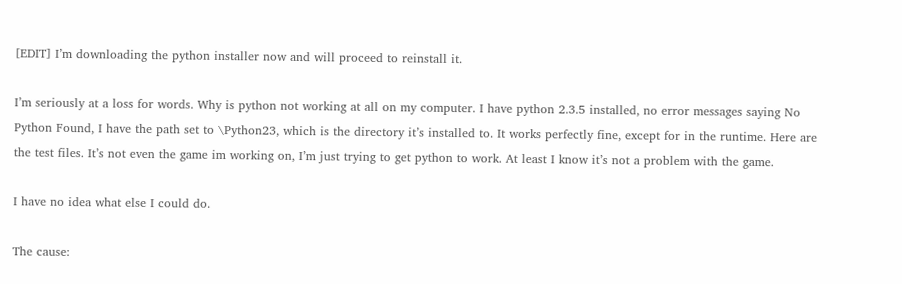[EDIT] I’m downloading the python installer now and will proceed to reinstall it.

I’m seriously at a loss for words. Why is python not working at all on my computer. I have python 2.3.5 installed, no error messages saying No Python Found, I have the path set to \Python23, which is the directory it’s installed to. It works perfectly fine, except for in the runtime. Here are the test files. It’s not even the game im working on, I’m just trying to get python to work. At least I know it’s not a problem with the game.

I have no idea what else I could do.

The cause: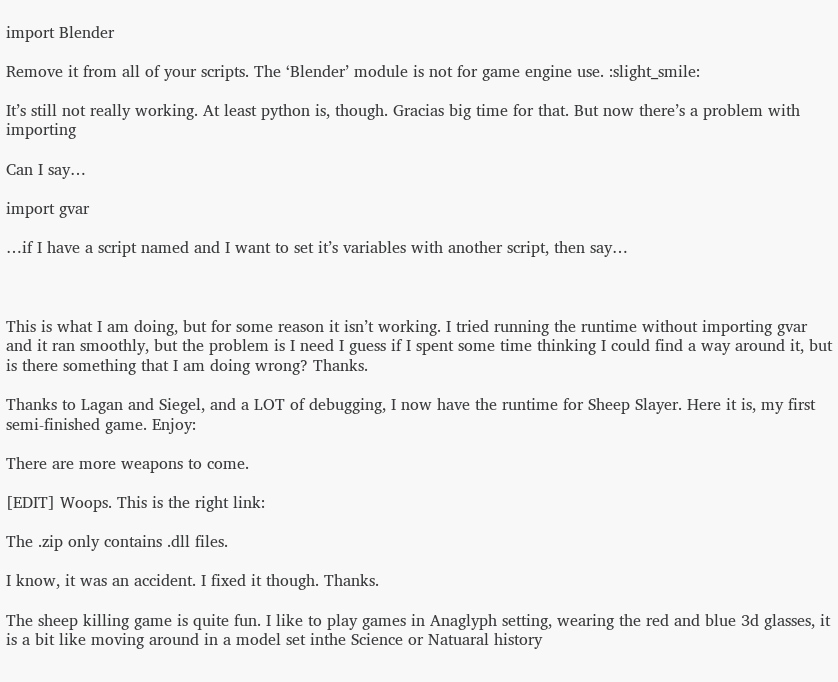import Blender

Remove it from all of your scripts. The ‘Blender’ module is not for game engine use. :slight_smile:

It’s still not really working. At least python is, though. Gracias big time for that. But now there’s a problem with importing

Can I say…

import gvar

…if I have a script named and I want to set it’s variables with another script, then say…



This is what I am doing, but for some reason it isn’t working. I tried running the runtime without importing gvar and it ran smoothly, but the problem is I need I guess if I spent some time thinking I could find a way around it, but is there something that I am doing wrong? Thanks.

Thanks to Lagan and Siegel, and a LOT of debugging, I now have the runtime for Sheep Slayer. Here it is, my first semi-finished game. Enjoy:

There are more weapons to come.

[EDIT] Woops. This is the right link:

The .zip only contains .dll files.

I know, it was an accident. I fixed it though. Thanks.

The sheep killing game is quite fun. I like to play games in Anaglyph setting, wearing the red and blue 3d glasses, it is a bit like moving around in a model set inthe Science or Natuaral history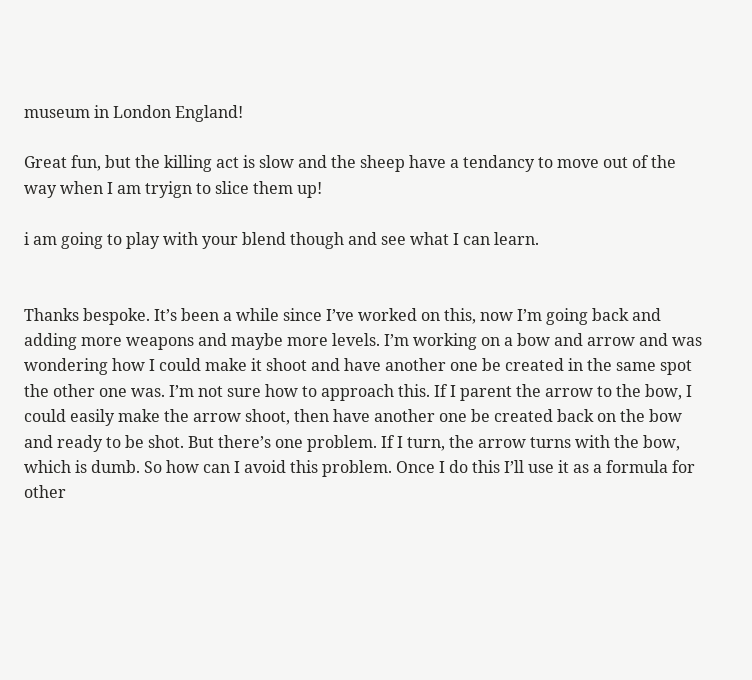museum in London England!

Great fun, but the killing act is slow and the sheep have a tendancy to move out of the way when I am tryign to slice them up!

i am going to play with your blend though and see what I can learn.


Thanks bespoke. It’s been a while since I’ve worked on this, now I’m going back and adding more weapons and maybe more levels. I’m working on a bow and arrow and was wondering how I could make it shoot and have another one be created in the same spot the other one was. I’m not sure how to approach this. If I parent the arrow to the bow, I could easily make the arrow shoot, then have another one be created back on the bow and ready to be shot. But there’s one problem. If I turn, the arrow turns with the bow, which is dumb. So how can I avoid this problem. Once I do this I’ll use it as a formula for other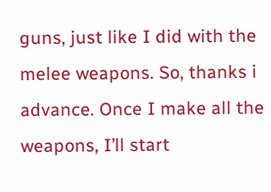guns, just like I did with the melee weapons. So, thanks i advance. Once I make all the weapons, I’ll start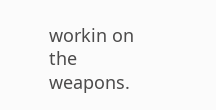workin on the weapons.